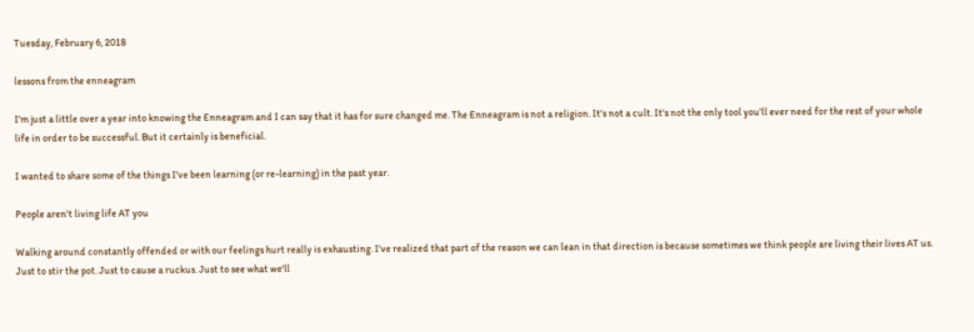Tuesday, February 6, 2018

lessons from the enneagram

I'm just a little over a year into knowing the Enneagram and I can say that it has for sure changed me. The Enneagram is not a religion. It's not a cult. It's not the only tool you'll ever need for the rest of your whole life in order to be successful. But it certainly is beneficial.

I wanted to share some of the things I've been learning (or re-learning) in the past year.

People aren't living life AT you

Walking around constantly offended or with our feelings hurt really is exhausting. I've realized that part of the reason we can lean in that direction is because sometimes we think people are living their lives AT us. Just to stir the pot. Just to cause a ruckus. Just to see what we'll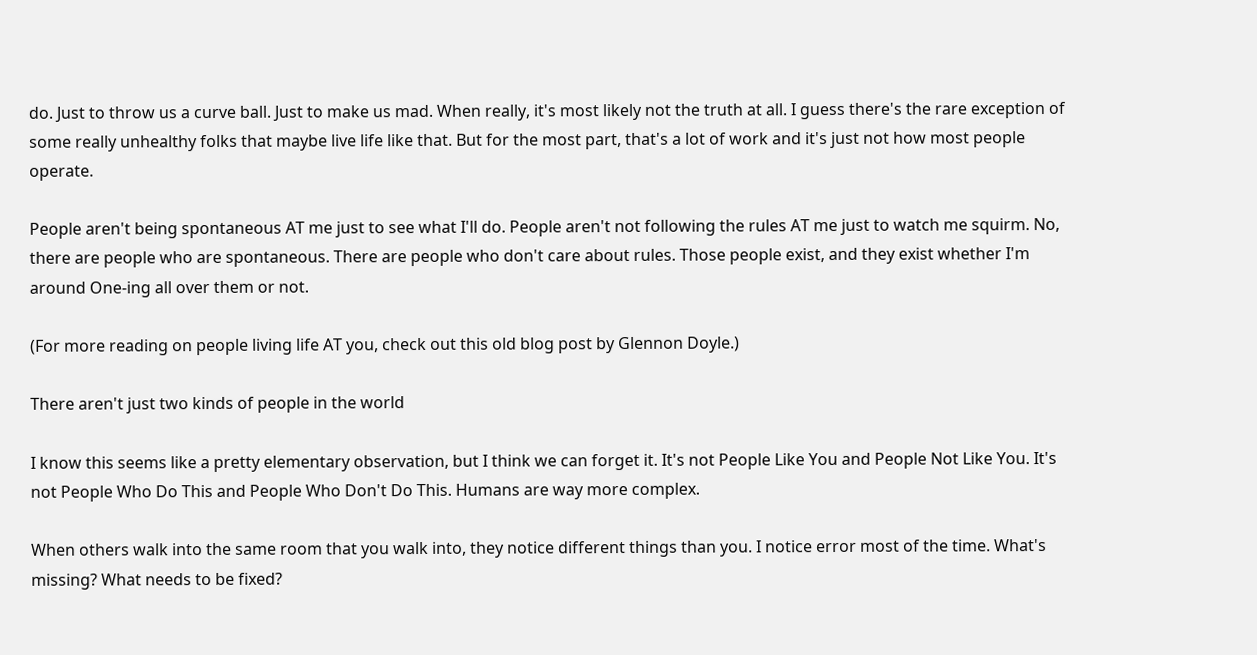do. Just to throw us a curve ball. Just to make us mad. When really, it's most likely not the truth at all. I guess there's the rare exception of some really unhealthy folks that maybe live life like that. But for the most part, that's a lot of work and it's just not how most people operate.

People aren't being spontaneous AT me just to see what I'll do. People aren't not following the rules AT me just to watch me squirm. No, there are people who are spontaneous. There are people who don't care about rules. Those people exist, and they exist whether I'm around One-ing all over them or not.

(For more reading on people living life AT you, check out this old blog post by Glennon Doyle.)

There aren't just two kinds of people in the world

I know this seems like a pretty elementary observation, but I think we can forget it. It's not People Like You and People Not Like You. It's not People Who Do This and People Who Don't Do This. Humans are way more complex.

When others walk into the same room that you walk into, they notice different things than you. I notice error most of the time. What's missing? What needs to be fixed?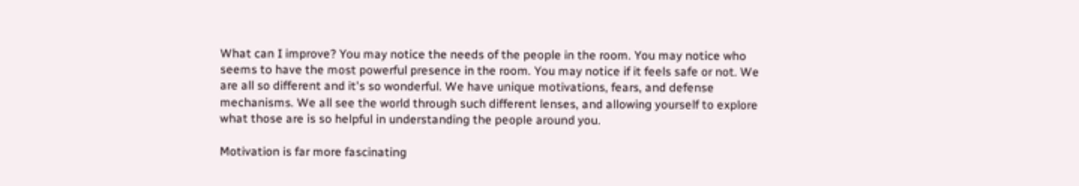What can I improve? You may notice the needs of the people in the room. You may notice who seems to have the most powerful presence in the room. You may notice if it feels safe or not. We are all so different and it's so wonderful. We have unique motivations, fears, and defense mechanisms. We all see the world through such different lenses, and allowing yourself to explore what those are is so helpful in understanding the people around you.

Motivation is far more fascinating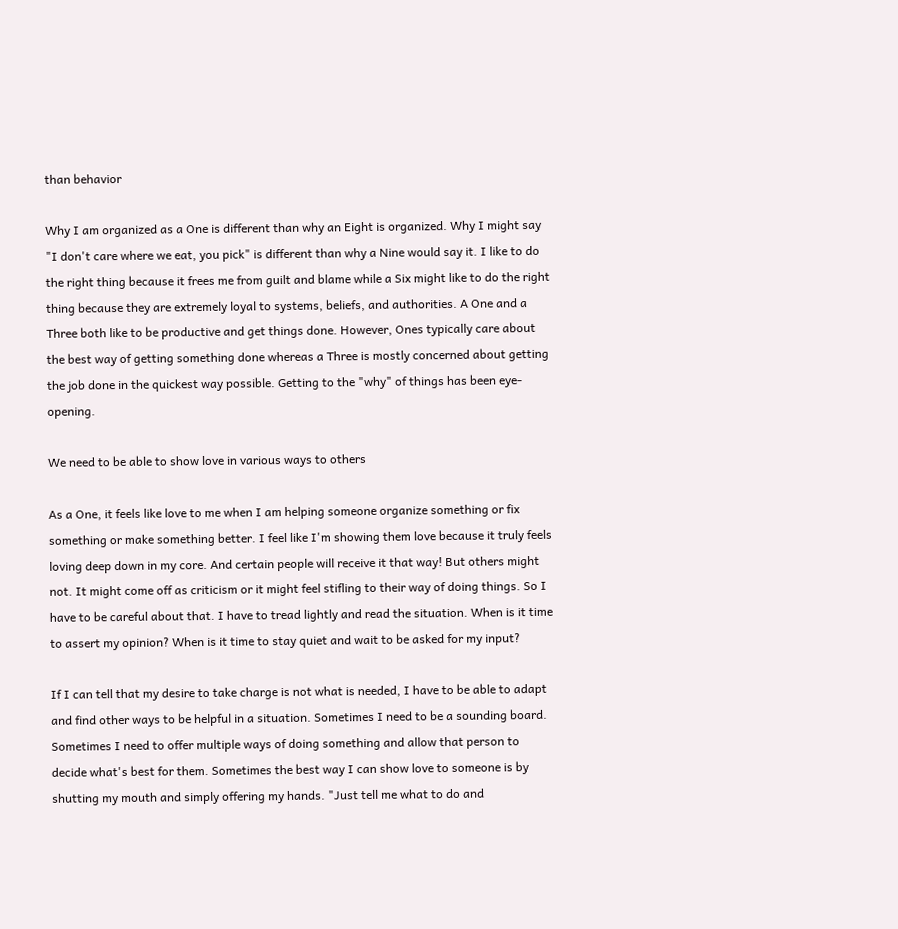than behavior

Why I am organized as a One is different than why an Eight is organized. Why I might say "I don't care where we eat, you pick" is different than why a Nine would say it. I like to do the right thing because it frees me from guilt and blame while a Six might like to do the right thing because they are extremely loyal to systems, beliefs, and authorities. A One and a Three both like to be productive and get things done. However, Ones typically care about the best way of getting something done whereas a Three is mostly concerned about getting the job done in the quickest way possible. Getting to the "why" of things has been eye-opening.

We need to be able to show love in various ways to others

As a One, it feels like love to me when I am helping someone organize something or fix something or make something better. I feel like I'm showing them love because it truly feels loving deep down in my core. And certain people will receive it that way! But others might not. It might come off as criticism or it might feel stifling to their way of doing things. So I have to be careful about that. I have to tread lightly and read the situation. When is it time to assert my opinion? When is it time to stay quiet and wait to be asked for my input?

If I can tell that my desire to take charge is not what is needed, I have to be able to adapt and find other ways to be helpful in a situation. Sometimes I need to be a sounding board. Sometimes I need to offer multiple ways of doing something and allow that person to decide what's best for them. Sometimes the best way I can show love to someone is by shutting my mouth and simply offering my hands. "Just tell me what to do and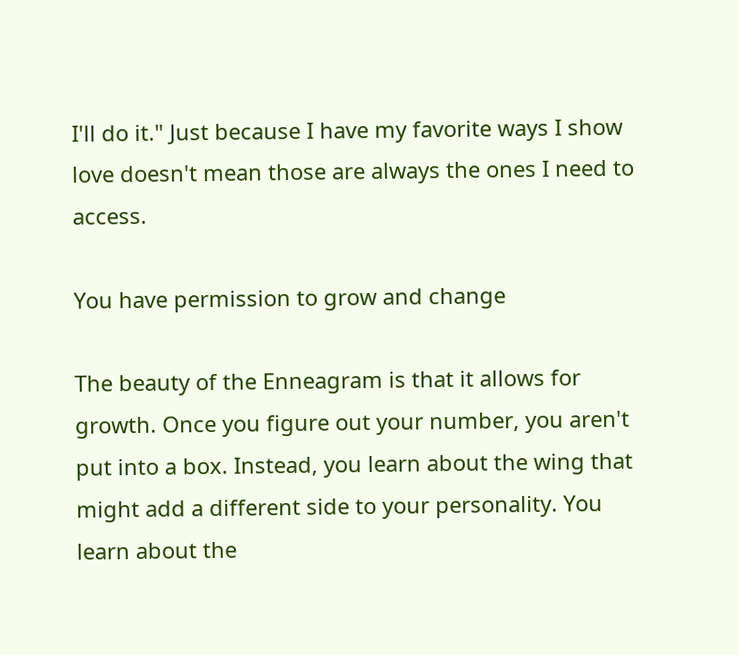I'll do it." Just because I have my favorite ways I show love doesn't mean those are always the ones I need to access.

You have permission to grow and change

The beauty of the Enneagram is that it allows for growth. Once you figure out your number, you aren't put into a box. Instead, you learn about the wing that might add a different side to your personality. You learn about the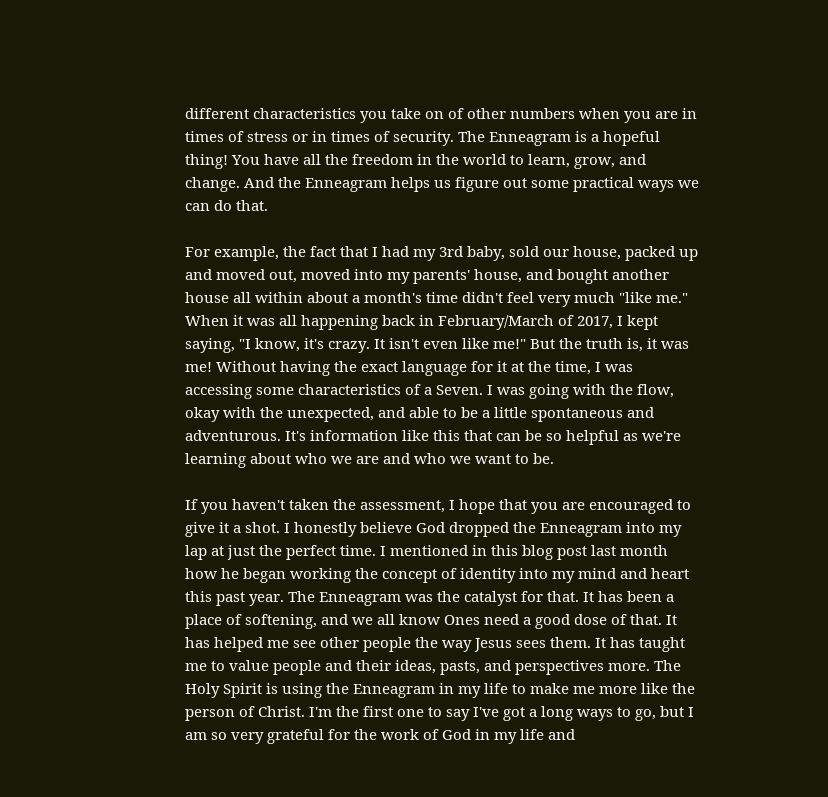different characteristics you take on of other numbers when you are in times of stress or in times of security. The Enneagram is a hopeful thing! You have all the freedom in the world to learn, grow, and change. And the Enneagram helps us figure out some practical ways we can do that.

For example, the fact that I had my 3rd baby, sold our house, packed up and moved out, moved into my parents' house, and bought another house all within about a month's time didn't feel very much "like me." When it was all happening back in February/March of 2017, I kept saying, "I know, it's crazy. It isn't even like me!" But the truth is, it was me! Without having the exact language for it at the time, I was accessing some characteristics of a Seven. I was going with the flow, okay with the unexpected, and able to be a little spontaneous and adventurous. It's information like this that can be so helpful as we're learning about who we are and who we want to be.

If you haven't taken the assessment, I hope that you are encouraged to give it a shot. I honestly believe God dropped the Enneagram into my lap at just the perfect time. I mentioned in this blog post last month how he began working the concept of identity into my mind and heart this past year. The Enneagram was the catalyst for that. It has been a place of softening, and we all know Ones need a good dose of that. It has helped me see other people the way Jesus sees them. It has taught me to value people and their ideas, pasts, and perspectives more. The Holy Spirit is using the Enneagram in my life to make me more like the person of Christ. I'm the first one to say I've got a long ways to go, but I am so very grateful for the work of God in my life and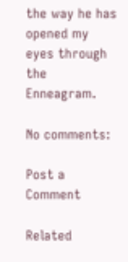the way he has opened my eyes through the Enneagram.

No comments:

Post a Comment

Related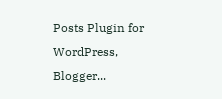Posts Plugin for WordPress, Blogger...